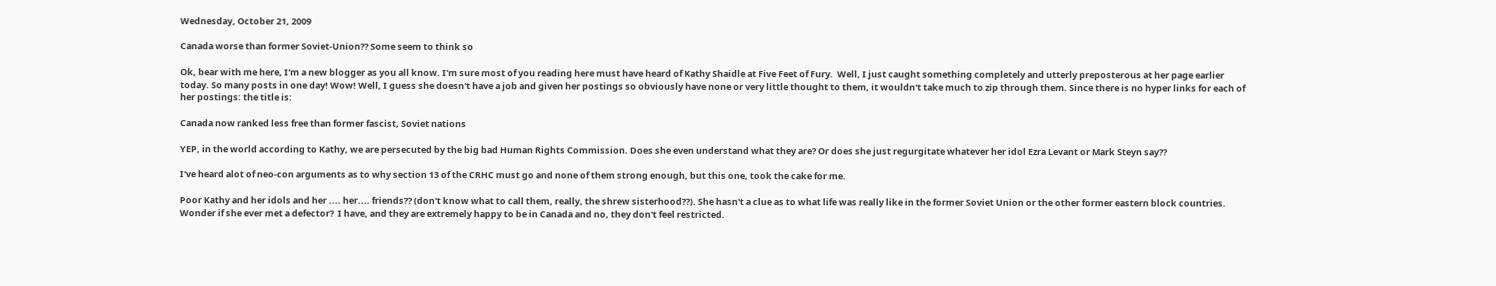Wednesday, October 21, 2009

Canada worse than former Soviet-Union?? Some seem to think so

Ok, bear with me here, I'm a new blogger as you all know. I'm sure most of you reading here must have heard of Kathy Shaidle at Five Feet of Fury.  Well, I just caught something completely and utterly preposterous at her page earlier today. So many posts in one day! Wow! Well, I guess she doesn't have a job and given her postings so obviously have none or very little thought to them, it wouldn't take much to zip through them. Since there is no hyper links for each of her postings: the title is:

Canada now ranked less free than former fascist, Soviet nations

YEP, in the world according to Kathy, we are persecuted by the big bad Human Rights Commission. Does she even understand what they are? Or does she just regurgitate whatever her idol Ezra Levant or Mark Steyn say??

I've heard alot of neo-con arguments as to why section 13 of the CRHC must go and none of them strong enough, but this one, took the cake for me.

Poor Kathy and her idols and her .... her.... friends?? (don't know what to call them, really, the shrew sisterhood??). She hasn't a clue as to what life was really like in the former Soviet Union or the other former eastern block countries. Wonder if she ever met a defector?  I have, and they are extremely happy to be in Canada and no, they don't feel restricted.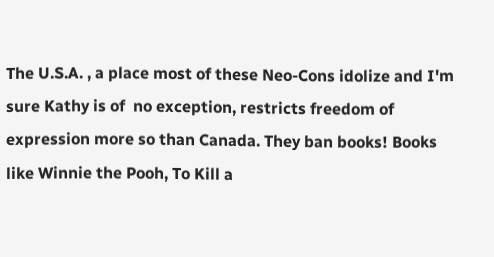The U.S.A. , a place most of these Neo-Cons idolize and I'm sure Kathy is of  no exception, restricts freedom of expression more so than Canada. They ban books! Books like Winnie the Pooh, To Kill a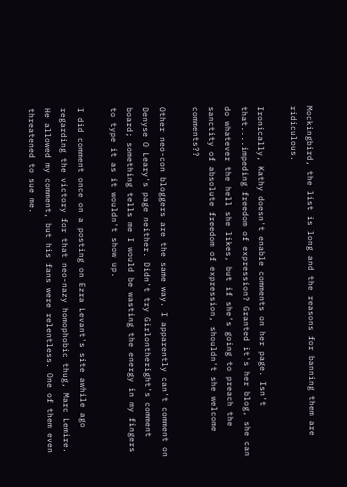Mockingbird, the list is long and the reasons for banning them are ridiculous.

Ironically, Kathy doesn't enable comments on her page. Isn't that....impeding freedom of expression? Granted it's her blog, she can do whatever the hell she likes, but if she's going to preach the sanctity of absolute freedom of expression, shouldn't she welcome comments??

Other neo-con bloggers are the same way. I apparently can't comment on Denyse O Leary's page neither. Didn't try Girlontheright's comment board; something tells me I would be wasting the energy in my fingers to type it as it wouldn't show up.

I did comment once on a posting on Ezra Levant's site awhile ago regarding the victory for that neo-nazy homophobic thug, Marc Lemire. He allowed my comment, but his fans were relentless. One of them even threatened to sue me.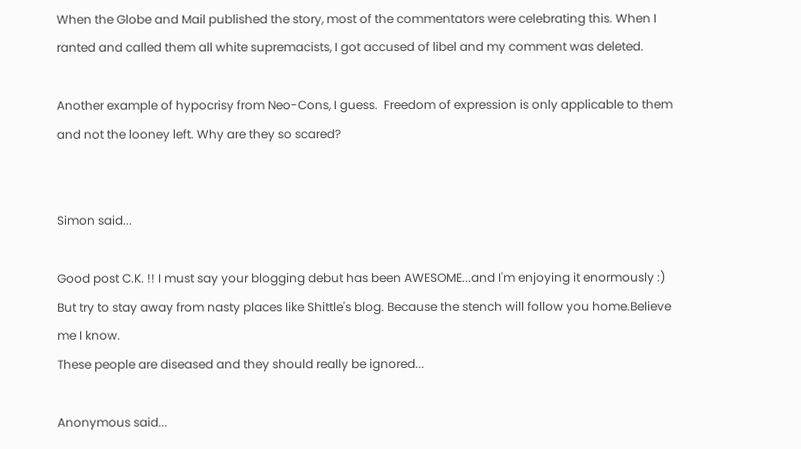When the Globe and Mail published the story, most of the commentators were celebrating this. When I ranted and called them all white supremacists, I got accused of libel and my comment was deleted.

Another example of hypocrisy from Neo-Cons, I guess.  Freedom of expression is only applicable to them and not the looney left. Why are they so scared?


Simon said...

Good post C.K. !! I must say your blogging debut has been AWESOME...and I'm enjoying it enormously :)
But try to stay away from nasty places like Shittle's blog. Because the stench will follow you home.Believe me I know.
These people are diseased and they should really be ignored...

Anonymous said...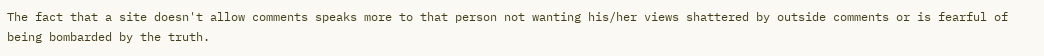The fact that a site doesn't allow comments speaks more to that person not wanting his/her views shattered by outside comments or is fearful of being bombarded by the truth.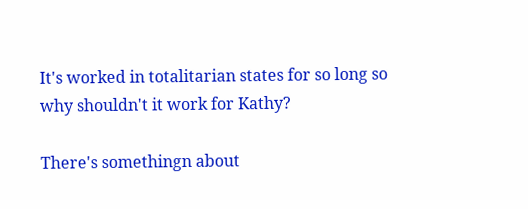It's worked in totalitarian states for so long so why shouldn't it work for Kathy?

There's somethingn about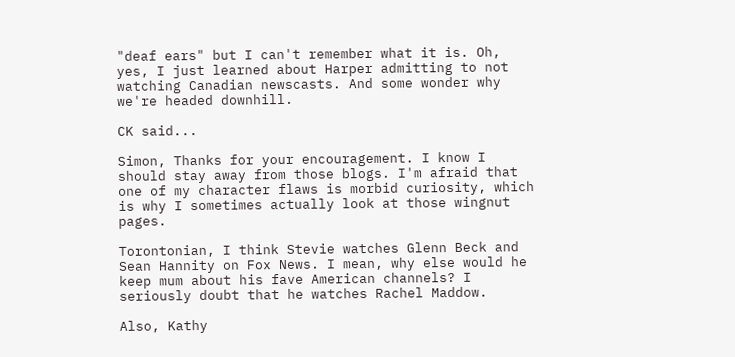"deaf ears" but I can't remember what it is. Oh, yes, I just learned about Harper admitting to not watching Canadian newscasts. And some wonder why we're headed downhill.

CK said...

Simon, Thanks for your encouragement. I know I should stay away from those blogs. I'm afraid that one of my character flaws is morbid curiosity, which is why I sometimes actually look at those wingnut pages.

Torontonian, I think Stevie watches Glenn Beck and Sean Hannity on Fox News. I mean, why else would he keep mum about his fave American channels? I seriously doubt that he watches Rachel Maddow.

Also, Kathy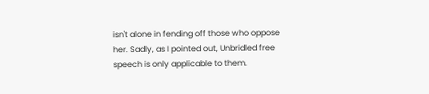isn't alone in fending off those who oppose her. Sadly, as I pointed out, Unbridled free speech is only applicable to them.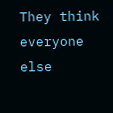They think everyone else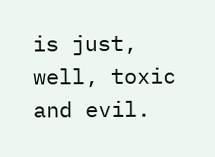is just, well, toxic and evil.